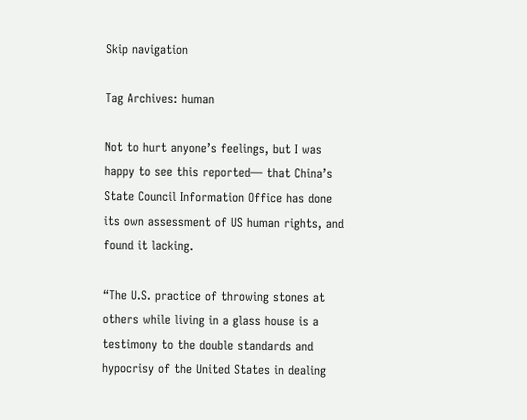Skip navigation

Tag Archives: human

Not to hurt anyone’s feelings, but I was happy to see this reported— that China’s  State Council Information Office has done its own assessment of US human rights, and found it lacking.

“The U.S. practice of throwing stones at others while living in a glass house is a testimony to the double standards and hypocrisy of the United States in dealing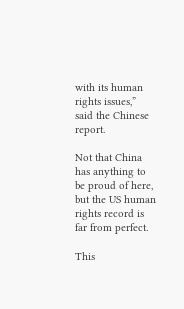with its human rights issues,” said the Chinese report.

Not that China has anything to be proud of here, but the US human rights record is far from perfect.

This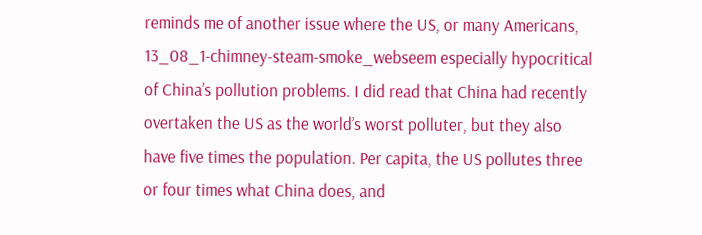reminds me of another issue where the US, or many Americans, 13_08_1-chimney-steam-smoke_webseem especially hypocritical of China’s pollution problems. I did read that China had recently overtaken the US as the world’s worst polluter, but they also have five times the population. Per capita, the US pollutes three or four times what China does, and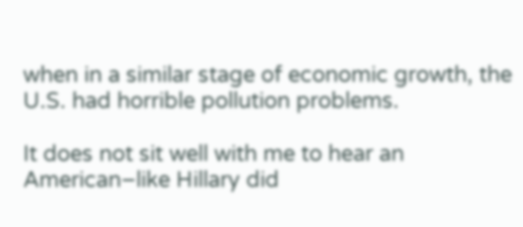when in a similar stage of economic growth, the U.S. had horrible pollution problems.

It does not sit well with me to hear an American–like Hillary did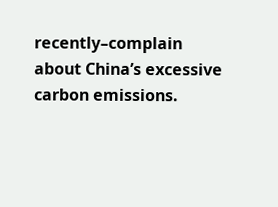recently–complain about China’s excessive carbon emissions.